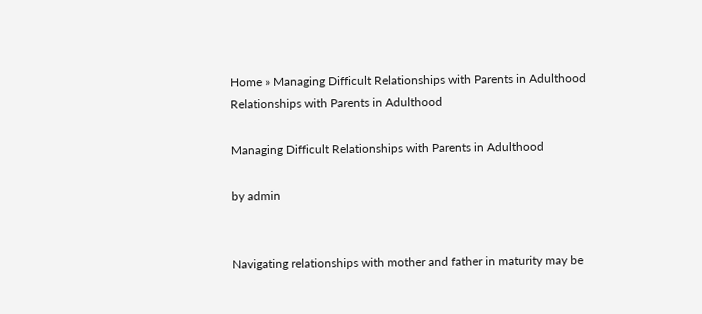Home » Managing Difficult Relationships with Parents in Adulthood
Relationships with Parents in Adulthood

Managing Difficult Relationships with Parents in Adulthood

by admin


Navigating relationships with mother and father in maturity may be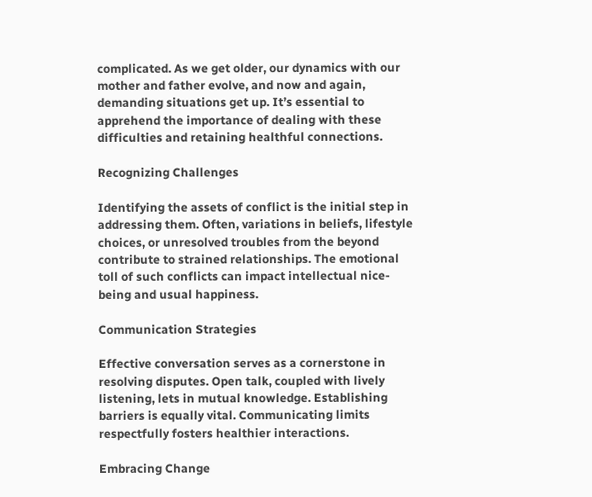complicated. As we get older, our dynamics with our mother and father evolve, and now and again, demanding situations get up. It’s essential to apprehend the importance of dealing with these difficulties and retaining healthful connections.

Recognizing Challenges

Identifying the assets of conflict is the initial step in addressing them. Often, variations in beliefs, lifestyle choices, or unresolved troubles from the beyond contribute to strained relationships. The emotional toll of such conflicts can impact intellectual nice-being and usual happiness.

Communication Strategies

Effective conversation serves as a cornerstone in resolving disputes. Open talk, coupled with lively listening, lets in mutual knowledge. Establishing barriers is equally vital. Communicating limits respectfully fosters healthier interactions.

Embracing Change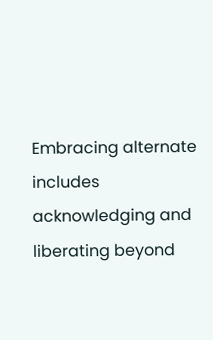Embracing alternate includes acknowledging and liberating beyond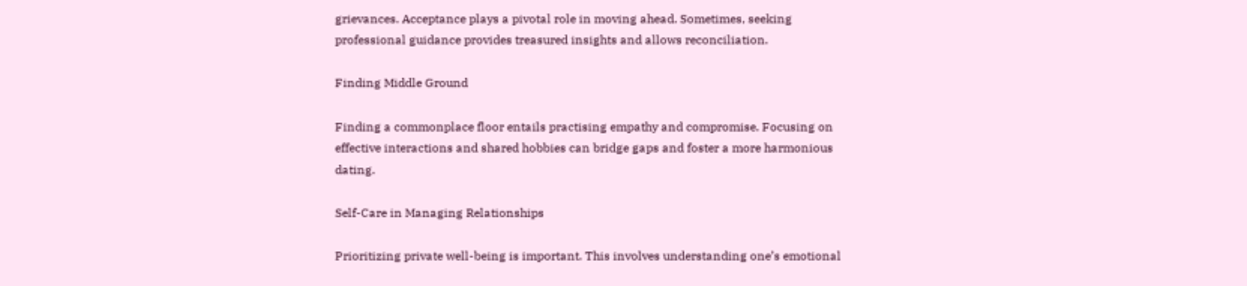grievances. Acceptance plays a pivotal role in moving ahead. Sometimes, seeking professional guidance provides treasured insights and allows reconciliation.

Finding Middle Ground

Finding a commonplace floor entails practising empathy and compromise. Focusing on effective interactions and shared hobbies can bridge gaps and foster a more harmonious dating.

Self-Care in Managing Relationships

Prioritizing private well-being is important. This involves understanding one’s emotional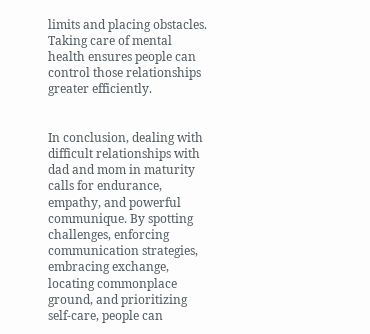limits and placing obstacles. Taking care of mental health ensures people can control those relationships greater efficiently.


In conclusion, dealing with difficult relationships with dad and mom in maturity calls for endurance, empathy, and powerful communique. By spotting challenges, enforcing communication strategies, embracing exchange, locating commonplace ground, and prioritizing self-care, people can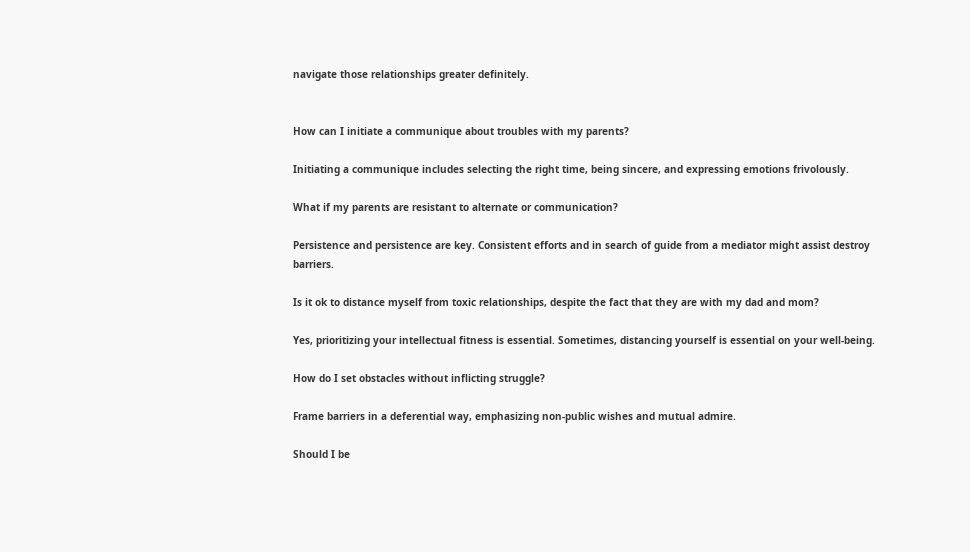navigate those relationships greater definitely.


How can I initiate a communique about troubles with my parents?

Initiating a communique includes selecting the right time, being sincere, and expressing emotions frivolously.

What if my parents are resistant to alternate or communication?

Persistence and persistence are key. Consistent efforts and in search of guide from a mediator might assist destroy barriers.

Is it ok to distance myself from toxic relationships, despite the fact that they are with my dad and mom?

Yes, prioritizing your intellectual fitness is essential. Sometimes, distancing yourself is essential on your well-being.

How do I set obstacles without inflicting struggle?

Frame barriers in a deferential way, emphasizing non-public wishes and mutual admire.

Should I be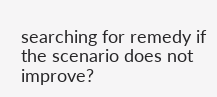searching for remedy if the scenario does not improve?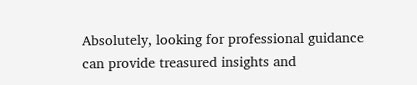Absolutely, looking for professional guidance can provide treasured insights and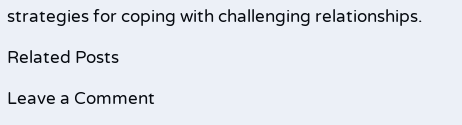strategies for coping with challenging relationships.

Related Posts

Leave a Comment